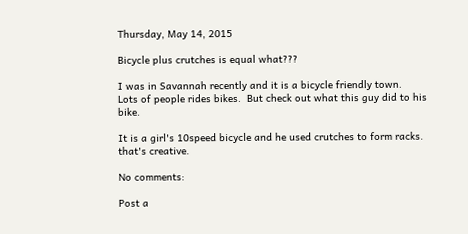Thursday, May 14, 2015

Bicycle plus crutches is equal what???

I was in Savannah recently and it is a bicycle friendly town.
Lots of people rides bikes.  But check out what this guy did to his bike.

It is a girl's 10speed bicycle and he used crutches to form racks.
that's creative.

No comments:

Post a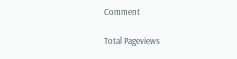Comment

Total Pageviews